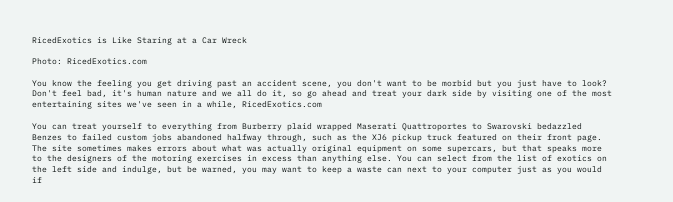RicedExotics is Like Staring at a Car Wreck

Photo: RicedExotics.com

You know the feeling you get driving past an accident scene, you don't want to be morbid but you just have to look? Don't feel bad, it's human nature and we all do it, so go ahead and treat your dark side by visiting one of the most entertaining sites we've seen in a while, RicedExotics.com

You can treat yourself to everything from Burberry plaid wrapped Maserati Quattroportes to Swarovski bedazzled Benzes to failed custom jobs abandoned halfway through, such as the XJ6 pickup truck featured on their front page. The site sometimes makes errors about what was actually original equipment on some supercars, but that speaks more to the designers of the motoring exercises in excess than anything else. You can select from the list of exotics on the left side and indulge, but be warned, you may want to keep a waste can next to your computer just as you would if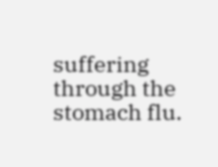suffering through the stomach flu.